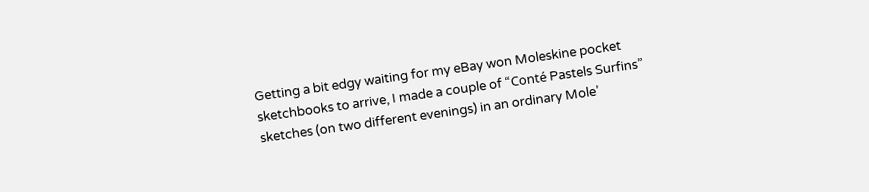Getting a bit edgy waiting for my eBay won Moleskine pocket sketchbooks to arrive, I made a couple of “Conté Pastels Surfins” sketches (on two different evenings) in an ordinary Mole’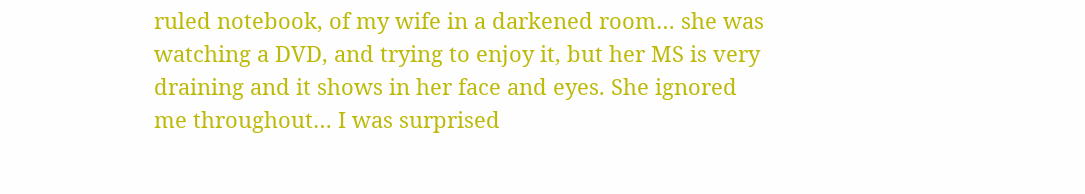ruled notebook, of my wife in a darkened room… she was watching a DVD, and trying to enjoy it, but her MS is very draining and it shows in her face and eyes. She ignored me throughout… I was surprised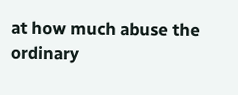at how much abuse the ordinary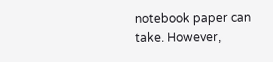notebook paper can take. However,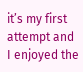it’s my first attempt and I enjoyed the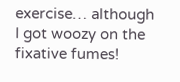exercise… although I got woozy on the fixative fumes!